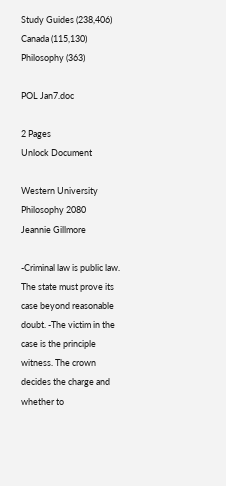Study Guides (238,406)
Canada (115,130)
Philosophy (363)

POL Jan7.doc

2 Pages
Unlock Document

Western University
Philosophy 2080
Jeannie Gillmore

-Criminal law is public law. The state must prove its case beyond reasonable doubt. -The victim in the case is the principle witness. The crown decides the charge and whether to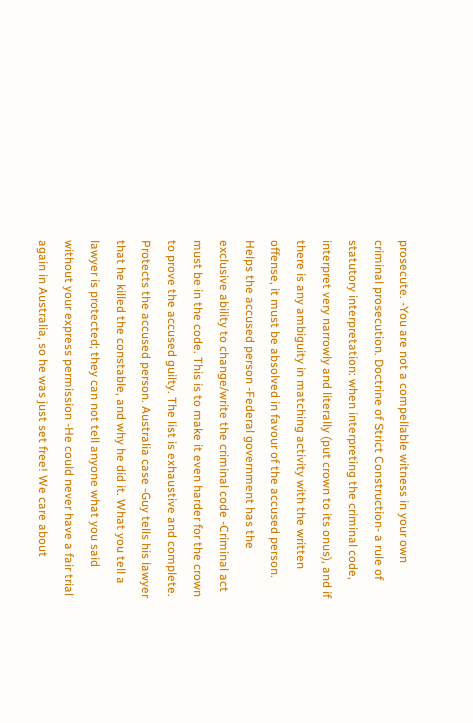prosecute. -You are not a compellable witness in your own criminal prosecution. Doctrine of Strict Construction- a rule of statutory interpretation: when interpreting the criminal code, interpret very narrowly and literally (put crown to its onus), and if there is any ambiguity in matching activity with the written offense, it must be absolved in favour of the accused person. Helps the accused person -Federal government has the exclusive ability to change/write the criminal code -Criminal act must be in the code. This is to make it even harder for the crown to prove the accused guilty. The list is exhaustive and complete. Protects the accused person. Australia case -Guy tells his lawyer that he killed the constable, and why he did it. What you tell a lawyer is protected; they can not tell anyone what you said without your express permission -He could never have a fair trial again in Australia, so he was just set free! We care about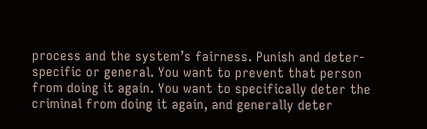process and the system’s fairness. Punish and deter- specific or general. You want to prevent that person from doing it again. You want to specifically deter the criminal from doing it again, and generally deter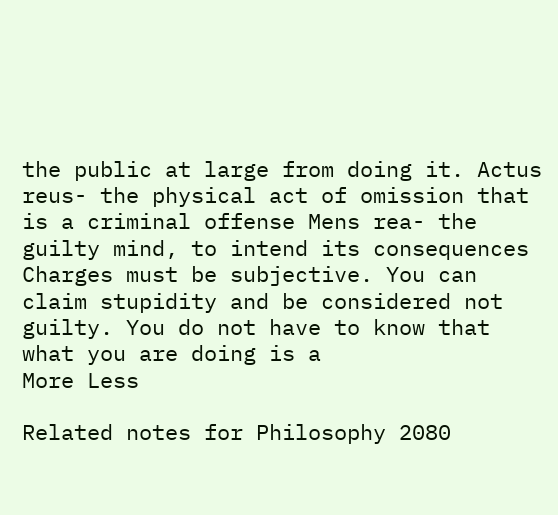the public at large from doing it. Actus reus- the physical act of omission that is a criminal offense Mens rea- the guilty mind, to intend its consequences Charges must be subjective. You can claim stupidity and be considered not guilty. You do not have to know that what you are doing is a
More Less

Related notes for Philosophy 2080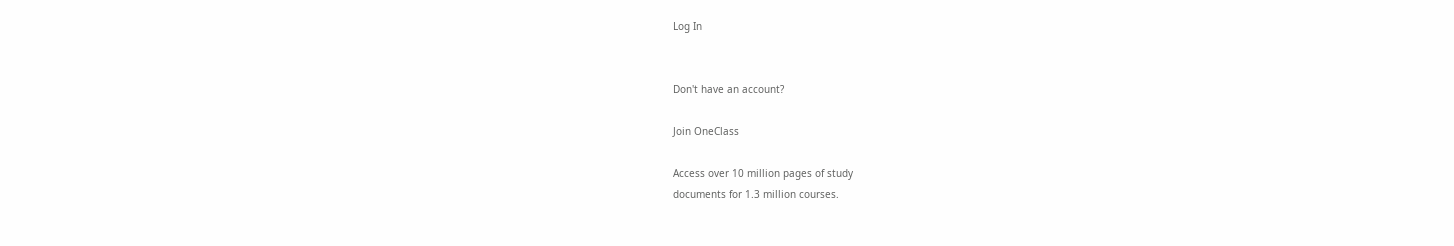Log In


Don't have an account?

Join OneClass

Access over 10 million pages of study
documents for 1.3 million courses.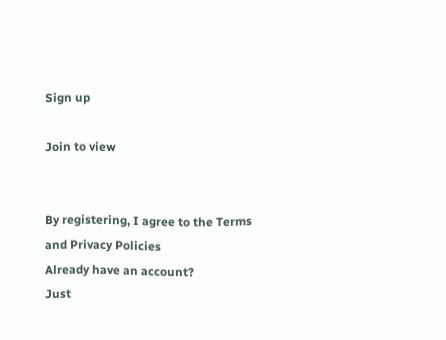Sign up

Join to view


By registering, I agree to the Terms and Privacy Policies
Already have an account?
Just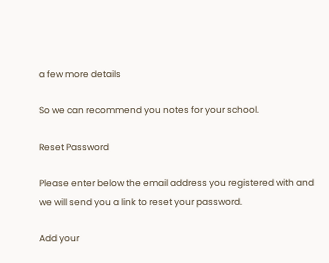a few more details

So we can recommend you notes for your school.

Reset Password

Please enter below the email address you registered with and we will send you a link to reset your password.

Add your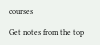courses

Get notes from the top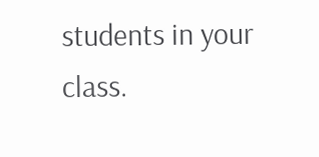students in your class.